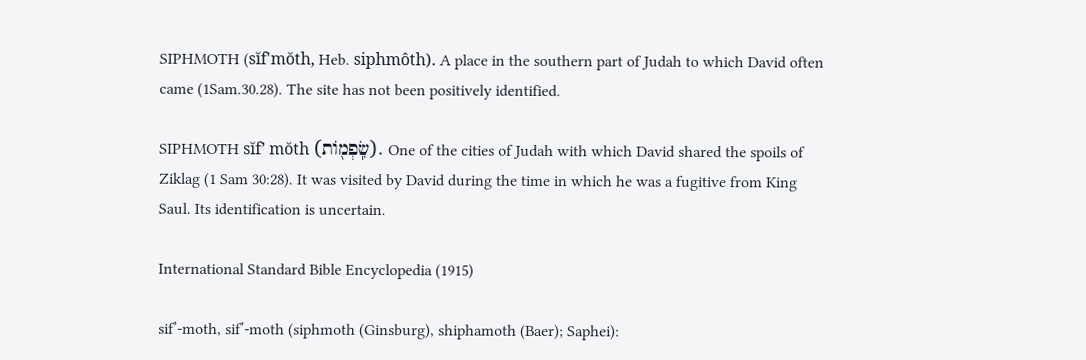SIPHMOTH (sĭf'mŏth, Heb. siphmôth). A place in the southern part of Judah to which David often came (1Sam.30.28). The site has not been positively identified.

SIPHMOTH sĭf’ mŏth (שִֽׂפְמֹ֖ות). One of the cities of Judah with which David shared the spoils of Ziklag (1 Sam 30:28). It was visited by David during the time in which he was a fugitive from King Saul. Its identification is uncertain.

International Standard Bible Encyclopedia (1915)

sif’-moth, sif’-moth (siphmoth (Ginsburg), shiphamoth (Baer); Saphei):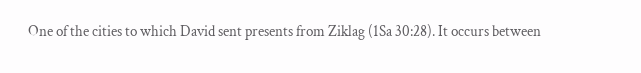One of the cities to which David sent presents from Ziklag (1Sa 30:28). It occurs between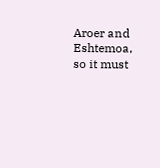Aroer and Eshtemoa, so it must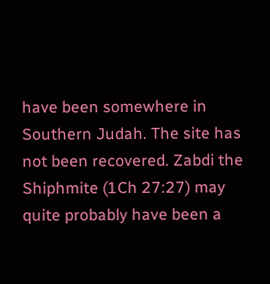have been somewhere in Southern Judah. The site has not been recovered. Zabdi the Shiphmite (1Ch 27:27) may quite probably have been a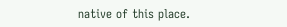native of this place.